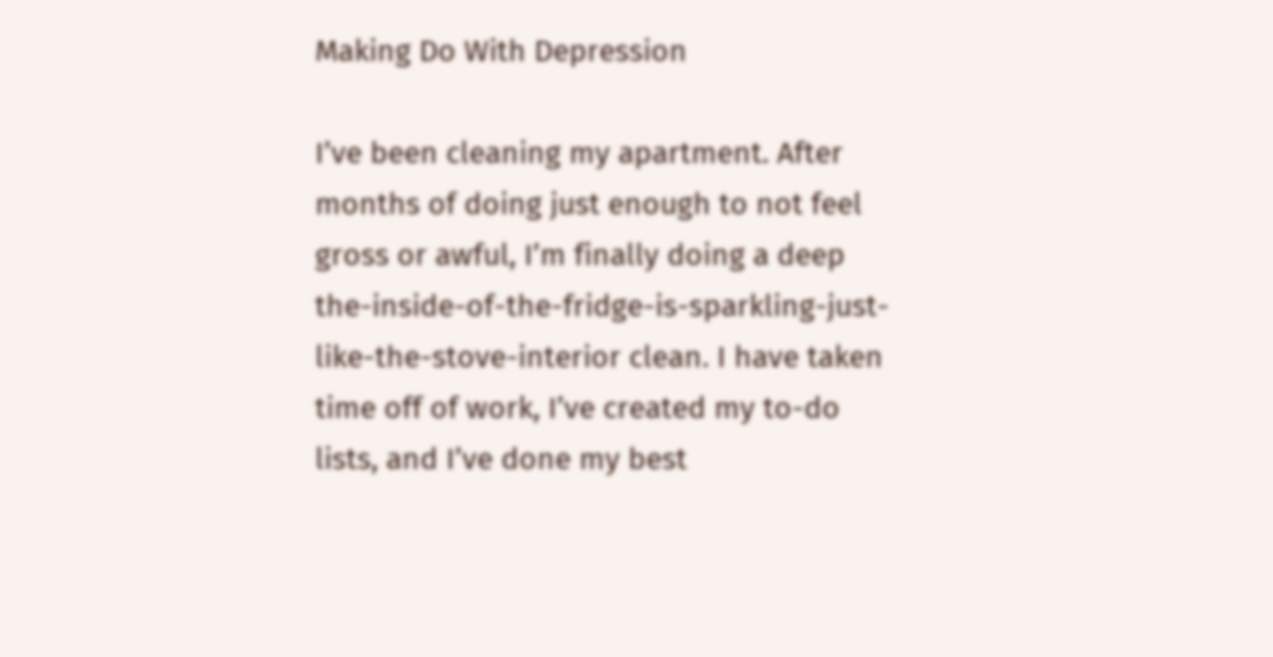Making Do With Depression

I’ve been cleaning my apartment. After months of doing just enough to not feel gross or awful, I’m finally doing a deep the-inside-of-the-fridge-is-sparkling-just-like-the-stove-interior clean. I have taken time off of work, I’ve created my to-do lists, and I’ve done my best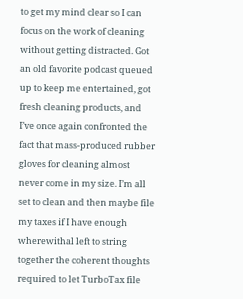to get my mind clear so I can focus on the work of cleaning without getting distracted. Got an old favorite podcast queued up to keep me entertained, got fresh cleaning products, and I’ve once again confronted the fact that mass-produced rubber gloves for cleaning almost never come in my size. I’m all set to clean and then maybe file my taxes if I have enough wherewithal left to string together the coherent thoughts required to let TurboTax file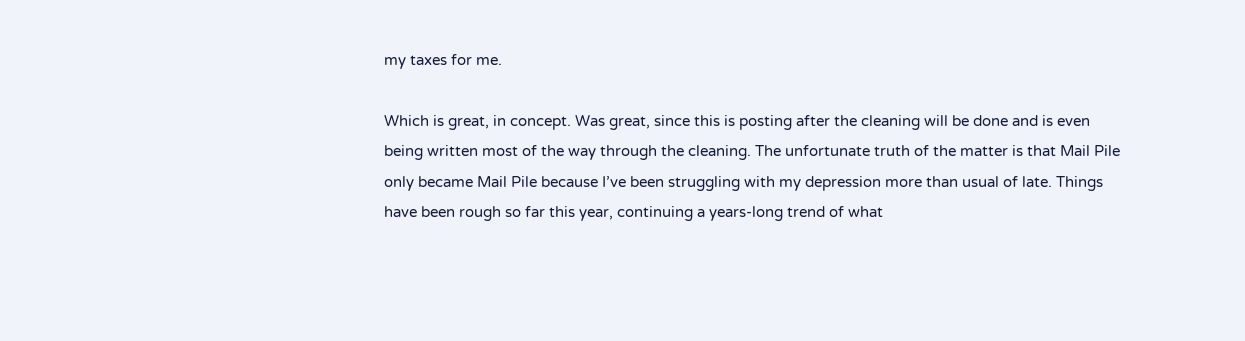my taxes for me.

Which is great, in concept. Was great, since this is posting after the cleaning will be done and is even being written most of the way through the cleaning. The unfortunate truth of the matter is that Mail Pile only became Mail Pile because I’ve been struggling with my depression more than usual of late. Things have been rough so far this year, continuing a years-long trend of what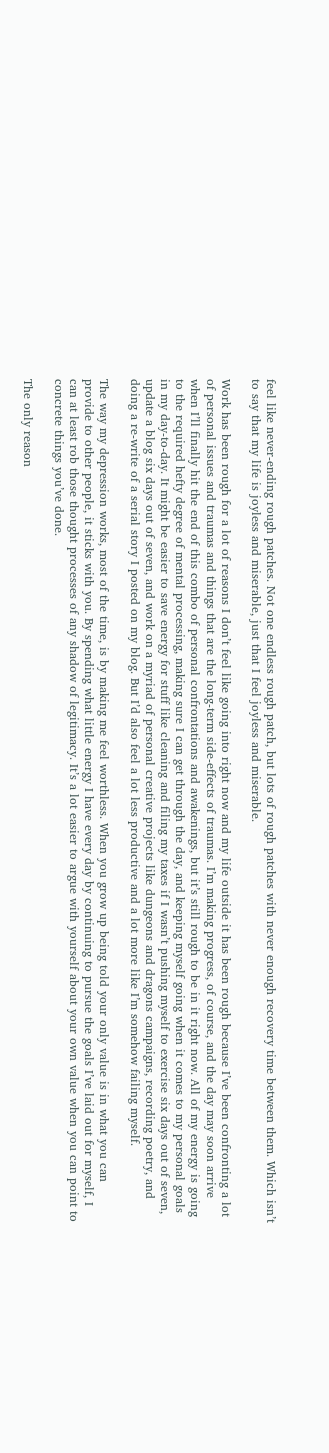feel like never-ending rough patches. Not one endless rough patch, but lots of rough patches with never enough recovery time between them. Which isn’t to say that my life is joyless and miserable, just that I feel joyless and miserable.

Work has been rough for a lot of reasons I don’t feel like going into right now and my life outside it has been rough because I’ve been confronting a lot of personal issues and traumas and things that are the long-term side-effects of traumas. I’m making progress, of course, and the day may soon arrive when I’ll finally hit the end of this combo of personal confrontations and awakenings, but it’s still rough to be in it right now. All of my energy is going to the required hefty degree of mental processing, making sure I can get through the day, and keeping myself going when it comes to my personal goals in my day-to-day. It might be easier to save energy for stuff like cleaning and filing my taxes if I wasn’t pushing myself to exercise six days out of seven, update a blog six days out of seven, and work on a myriad of personal creative projects like dungeons and dragons campaigns, recording poetry, and doing a re-write of a serial story I posted on my blog. But I’d also feel a lot less productive and a lot more like I’m somehow failing myself.

The way my depression works, most of the time, is by making me feel worthless. When you grow up being told your only value is in what you can provide to other people, it sticks with you. By spending what little energy I have every day by continuing to pursue the goals I’ve laid out for myself, I can at least rob those thought processes of any shadow of legitimacy. It’s a lot easier to argue with yourself about your own value when you can point to concrete things you’ve done.

The only reason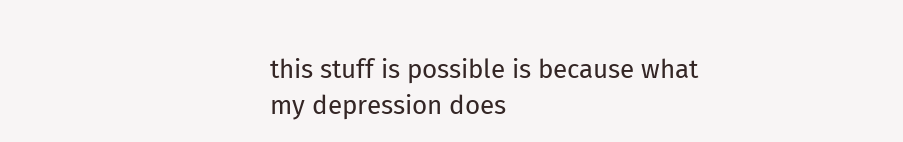this stuff is possible is because what my depression does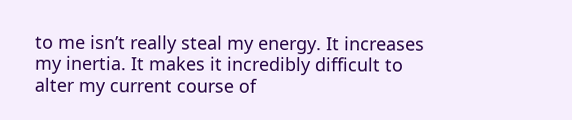to me isn’t really steal my energy. It increases my inertia. It makes it incredibly difficult to alter my current course of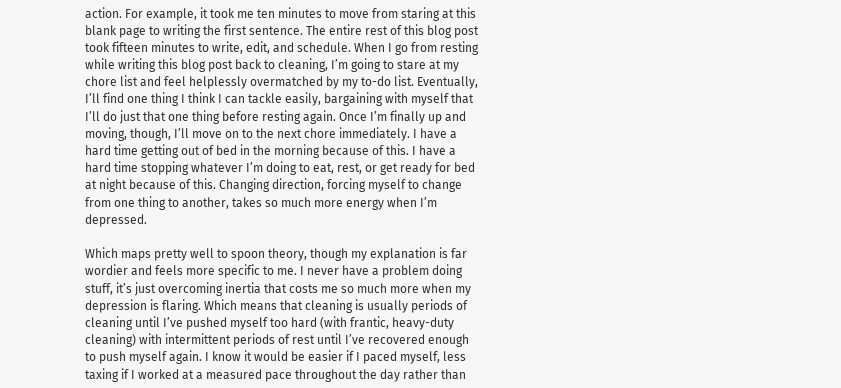action. For example, it took me ten minutes to move from staring at this blank page to writing the first sentence. The entire rest of this blog post took fifteen minutes to write, edit, and schedule. When I go from resting while writing this blog post back to cleaning, I’m going to stare at my chore list and feel helplessly overmatched by my to-do list. Eventually, I’ll find one thing I think I can tackle easily, bargaining with myself that I’ll do just that one thing before resting again. Once I’m finally up and moving, though, I’ll move on to the next chore immediately. I have a hard time getting out of bed in the morning because of this. I have a hard time stopping whatever I’m doing to eat, rest, or get ready for bed at night because of this. Changing direction, forcing myself to change from one thing to another, takes so much more energy when I’m depressed.

Which maps pretty well to spoon theory, though my explanation is far wordier and feels more specific to me. I never have a problem doing stuff, it’s just overcoming inertia that costs me so much more when my depression is flaring. Which means that cleaning is usually periods of cleaning until I’ve pushed myself too hard (with frantic, heavy-duty cleaning) with intermittent periods of rest until I’ve recovered enough to push myself again. I know it would be easier if I paced myself, less taxing if I worked at a measured pace throughout the day rather than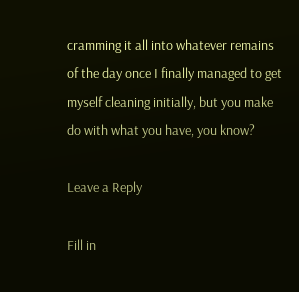cramming it all into whatever remains of the day once I finally managed to get myself cleaning initially, but you make do with what you have, you know?

Leave a Reply

Fill in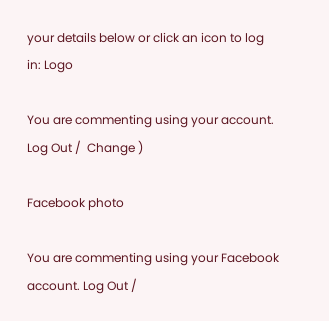your details below or click an icon to log in: Logo

You are commenting using your account. Log Out /  Change )

Facebook photo

You are commenting using your Facebook account. Log Out /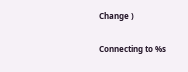Change )

Connecting to %s